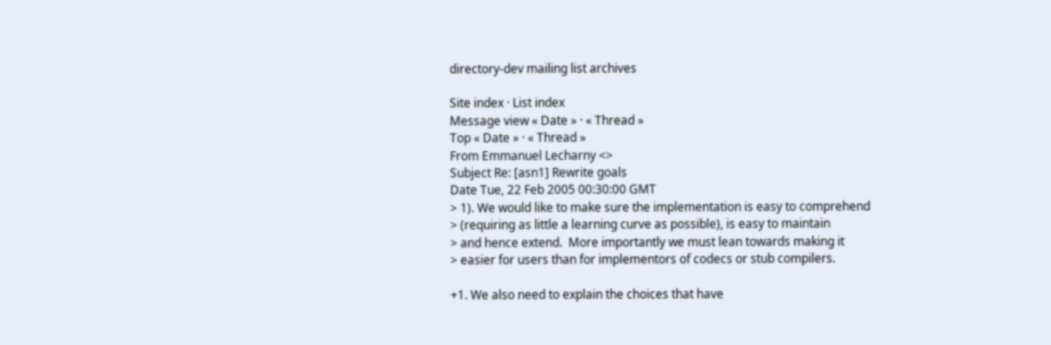directory-dev mailing list archives

Site index · List index
Message view « Date » · « Thread »
Top « Date » · « Thread »
From Emmanuel Lecharny <>
Subject Re: [asn1] Rewrite goals
Date Tue, 22 Feb 2005 00:30:00 GMT
> 1). We would like to make sure the implementation is easy to comprehend
> (requiring as little a learning curve as possible), is easy to maintain
> and hence extend.  More importantly we must lean towards making it
> easier for users than for implementors of codecs or stub compilers.

+1. We also need to explain the choices that have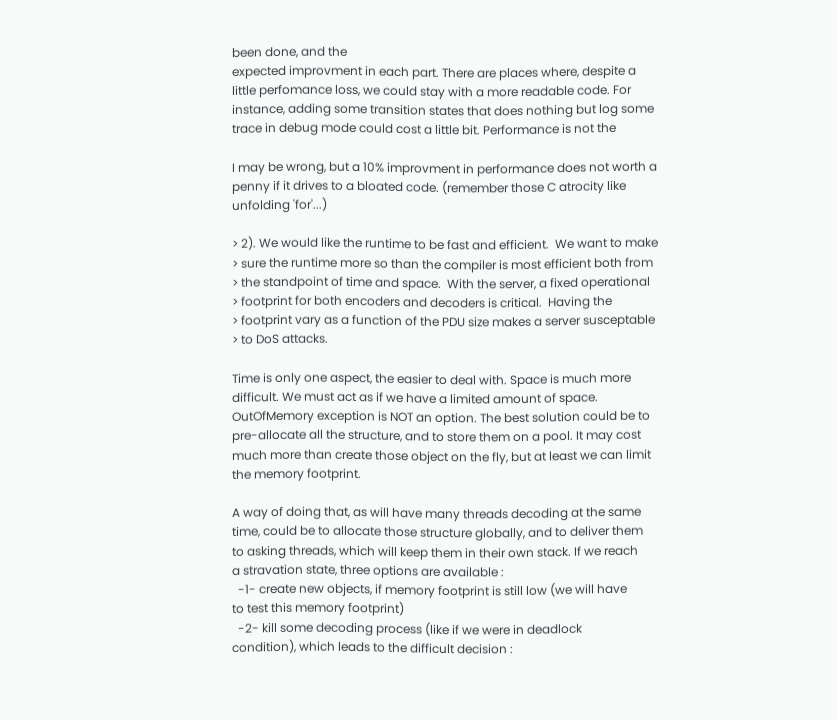been done, and the
expected improvment in each part. There are places where, despite a
little perfomance loss, we could stay with a more readable code. For
instance, adding some transition states that does nothing but log some
trace in debug mode could cost a little bit. Performance is not the

I may be wrong, but a 10% improvment in performance does not worth a
penny if it drives to a bloated code. (remember those C atrocity like
unfolding 'for'...)

> 2). We would like the runtime to be fast and efficient.  We want to make
> sure the runtime more so than the compiler is most efficient both from
> the standpoint of time and space.  With the server, a fixed operational
> footprint for both encoders and decoders is critical.  Having the
> footprint vary as a function of the PDU size makes a server susceptable
> to DoS attacks.

Time is only one aspect, the easier to deal with. Space is much more
difficult. We must act as if we have a limited amount of space.
OutOfMemory exception is NOT an option. The best solution could be to
pre-allocate all the structure, and to store them on a pool. It may cost
much more than create those object on the fly, but at least we can limit
the memory footprint.

A way of doing that, as will have many threads decoding at the same
time, could be to allocate those structure globally, and to deliver them
to asking threads, which will keep them in their own stack. If we reach
a stravation state, three options are available :
  -1- create new objects, if memory footprint is still low (we will have
to test this memory footprint)
  -2- kill some decoding process (like if we were in deadlock
condition), which leads to the difficult decision :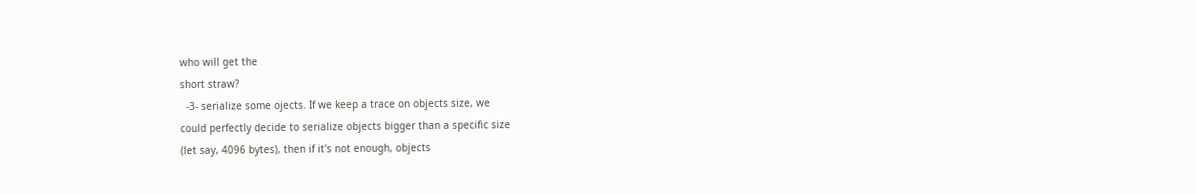who will get the
short straw?
  -3- serialize some ojects. If we keep a trace on objects size, we
could perfectly decide to serialize objects bigger than a specific size
(let say, 4096 bytes), then if it's not enough, objects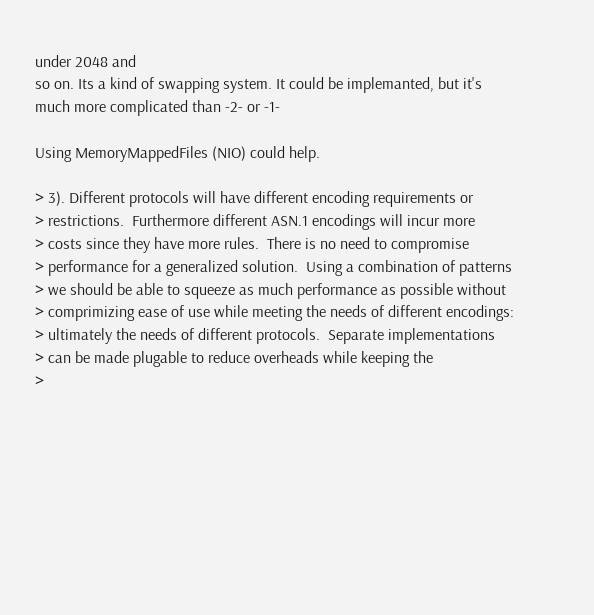under 2048 and
so on. Its a kind of swapping system. It could be implemanted, but it's
much more complicated than -2- or -1-

Using MemoryMappedFiles (NIO) could help.

> 3). Different protocols will have different encoding requirements or
> restrictions.  Furthermore different ASN.1 encodings will incur more
> costs since they have more rules.  There is no need to compromise
> performance for a generalized solution.  Using a combination of patterns
> we should be able to squeeze as much performance as possible without
> comprimizing ease of use while meeting the needs of different encodings:
> ultimately the needs of different protocols.  Separate implementations
> can be made plugable to reduce overheads while keeping the
>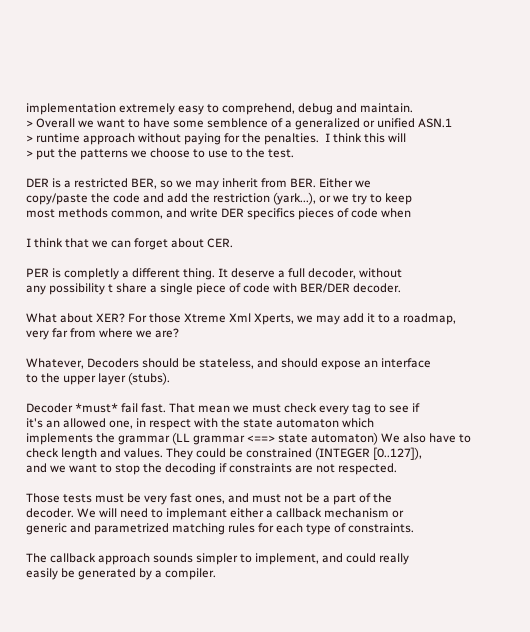implementation extremely easy to comprehend, debug and maintain.
> Overall we want to have some semblence of a generalized or unified ASN.1
> runtime approach without paying for the penalties.  I think this will
> put the patterns we choose to use to the test.

DER is a restricted BER, so we may inherit from BER. Either we
copy/paste the code and add the restriction (yark...), or we try to keep
most methods common, and write DER specifics pieces of code when

I think that we can forget about CER.

PER is completly a different thing. It deserve a full decoder, without
any possibility t share a single piece of code with BER/DER decoder.

What about XER? For those Xtreme Xml Xperts, we may add it to a roadmap,
very far from where we are?

Whatever, Decoders should be stateless, and should expose an interface
to the upper layer (stubs).

Decoder *must* fail fast. That mean we must check every tag to see if
it's an allowed one, in respect with the state automaton which
implements the grammar (LL grammar <==> state automaton) We also have to
check length and values. They could be constrained (INTEGER [0..127]),
and we want to stop the decoding if constraints are not respected.

Those tests must be very fast ones, and must not be a part of the
decoder. We will need to implemant either a callback mechanism or
generic and parametrized matching rules for each type of constraints.

The callback approach sounds simpler to implement, and could really
easily be generated by a compiler.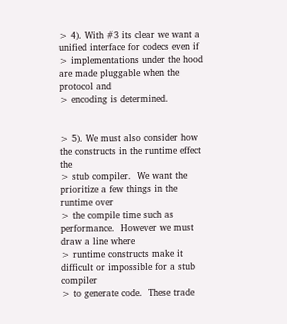> 4). With #3 its clear we want a unified interface for codecs even if
> implementations under the hood are made pluggable when the protocol and
> encoding is determined.


> 5). We must also consider how the constructs in the runtime effect the
> stub compiler.  We want the prioritize a few things in the runtime over
> the compile time such as performance.  However we must draw a line where
> runtime constructs make it difficult or impossible for a stub compiler
> to generate code.  These trade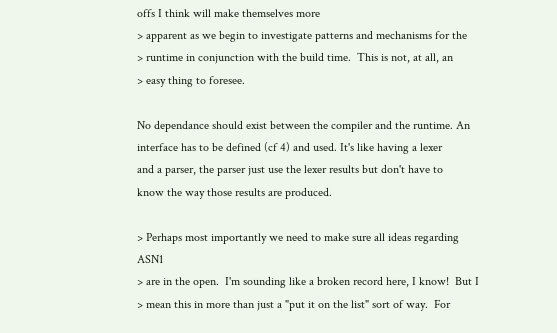offs I think will make themselves more
> apparent as we begin to investigate patterns and mechanisms for the
> runtime in conjunction with the build time.  This is not, at all, an
> easy thing to foresee.

No dependance should exist between the compiler and the runtime. An
interface has to be defined (cf 4) and used. It's like having a lexer
and a parser, the parser just use the lexer results but don't have to
know the way those results are produced.

> Perhaps most importantly we need to make sure all ideas regarding ASN1
> are in the open.  I'm sounding like a broken record here, I know!  But I
> mean this in more than just a "put it on the list" sort of way.  For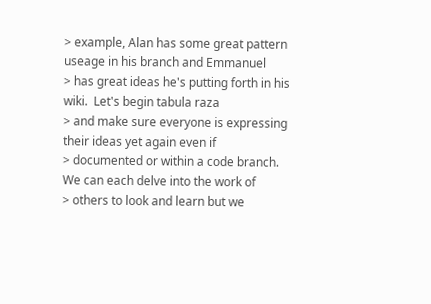> example, Alan has some great pattern useage in his branch and Emmanuel
> has great ideas he's putting forth in his wiki.  Let's begin tabula raza
> and make sure everyone is expressing their ideas yet again even if
> documented or within a code branch.  We can each delve into the work of
> others to look and learn but we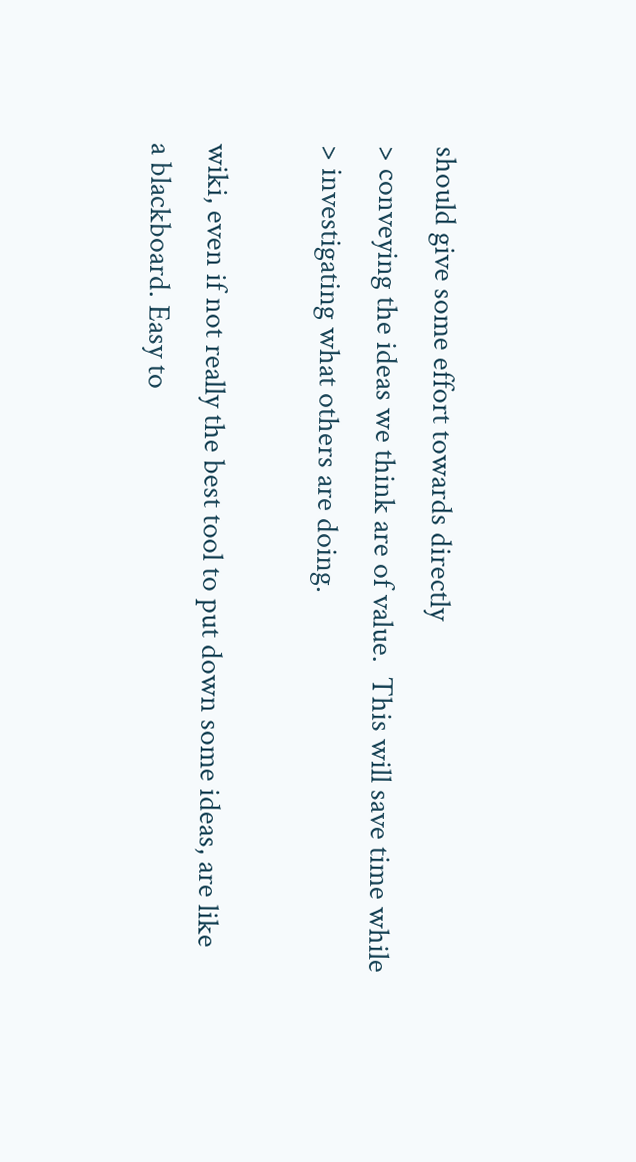should give some effort towards directly
> conveying the ideas we think are of value.  This will save time while
> investigating what others are doing.

wiki, even if not really the best tool to put down some ideas, are like
a blackboard. Easy to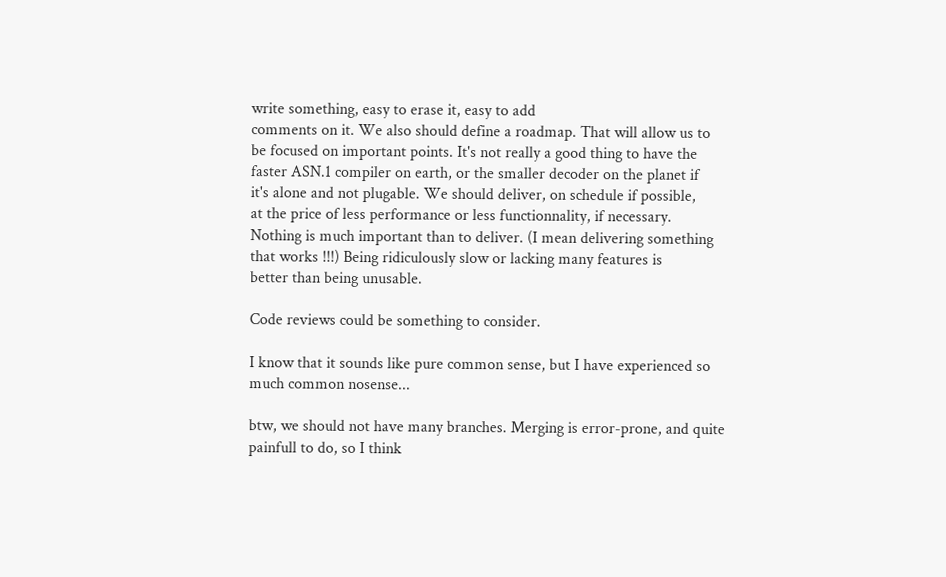write something, easy to erase it, easy to add
comments on it. We also should define a roadmap. That will allow us to
be focused on important points. It's not really a good thing to have the
faster ASN.1 compiler on earth, or the smaller decoder on the planet if
it's alone and not plugable. We should deliver, on schedule if possible,
at the price of less performance or less functionnality, if necessary.
Nothing is much important than to deliver. (I mean delivering something
that works !!!) Being ridiculously slow or lacking many features is
better than being unusable.

Code reviews could be something to consider.

I know that it sounds like pure common sense, but I have experienced so
much common nosense...

btw, we should not have many branches. Merging is error-prone, and quite
painfull to do, so I think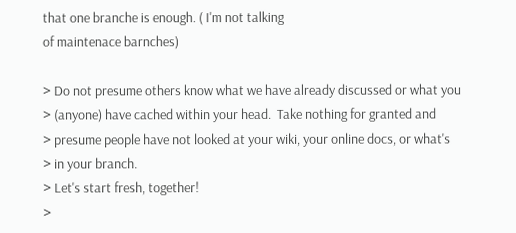that one branche is enough. ( I'm not talking
of maintenace barnches)

> Do not presume others know what we have already discussed or what you
> (anyone) have cached within your head.  Take nothing for granted and
> presume people have not looked at your wiki, your online docs, or what's
> in your branch.
> Let's start fresh, together!
>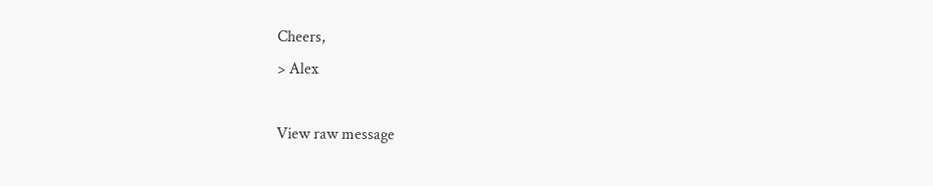Cheers,
> Alex

View raw message